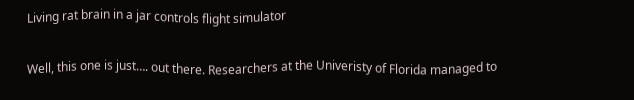Living rat brain in a jar controls flight simulator

Well, this one is just…. out there. Researchers at the Univeristy of Florida managed to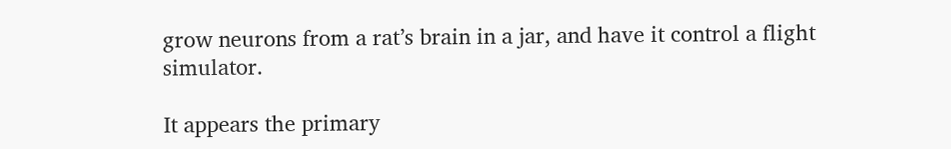grow neurons from a rat’s brain in a jar, and have it control a flight simulator.

It appears the primary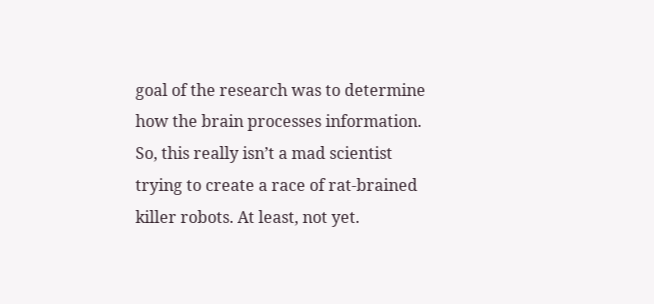goal of the research was to determine how the brain processes information. So, this really isn’t a mad scientist trying to create a race of rat-brained killer robots. At least, not yet.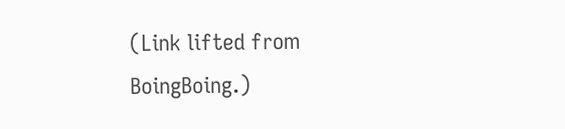(Link lifted from BoingBoing.)